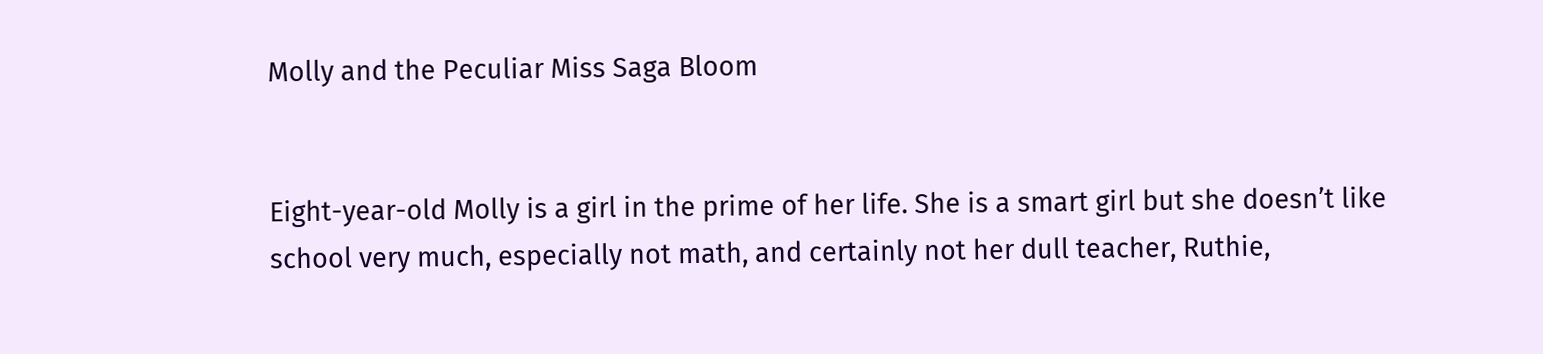Molly and the Peculiar Miss Saga Bloom


Eight-year-old Molly is a girl in the prime of her life. She is a smart girl but she doesn’t like school very much, especially not math, and certainly not her dull teacher, Ruthie,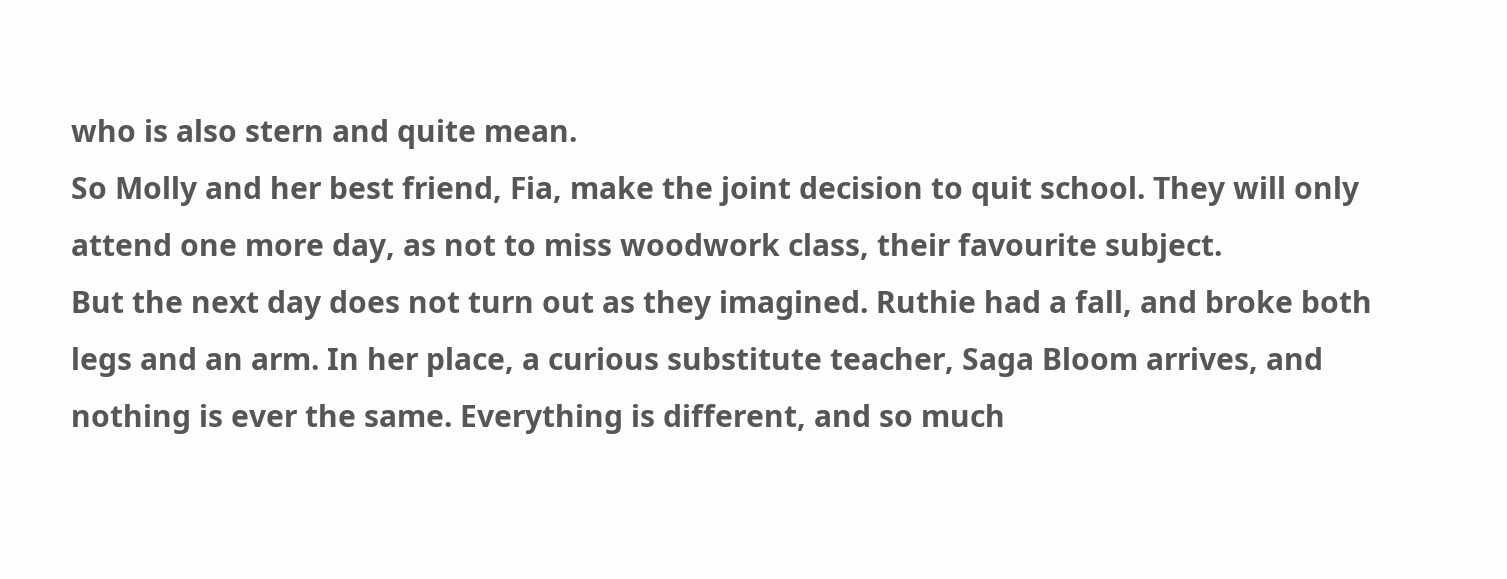who is also stern and quite mean.
So Molly and her best friend, Fia, make the joint decision to quit school. They will only attend one more day, as not to miss woodwork class, their favourite subject.
But the next day does not turn out as they imagined. Ruthie had a fall, and broke both legs and an arm. In her place, a curious substitute teacher, Saga Bloom arrives, and nothing is ever the same. Everything is different, and so much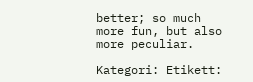better; so much more fun, but also more peculiar.

Kategori: Etikett: